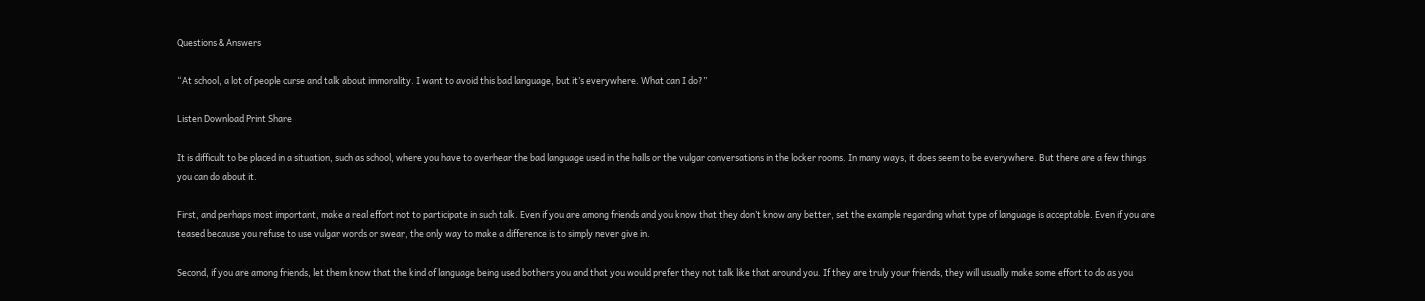Questions & Answers

“At school, a lot of people curse and talk about immorality. I want to avoid this bad language, but it’s everywhere. What can I do?”

Listen Download Print Share

It is difficult to be placed in a situation, such as school, where you have to overhear the bad language used in the halls or the vulgar conversations in the locker rooms. In many ways, it does seem to be everywhere. But there are a few things you can do about it.

First, and perhaps most important, make a real effort not to participate in such talk. Even if you are among friends and you know that they don’t know any better, set the example regarding what type of language is acceptable. Even if you are teased because you refuse to use vulgar words or swear, the only way to make a difference is to simply never give in.

Second, if you are among friends, let them know that the kind of language being used bothers you and that you would prefer they not talk like that around you. If they are truly your friends, they will usually make some effort to do as you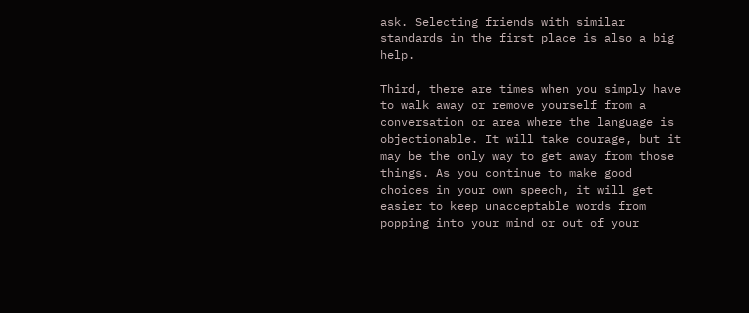ask. Selecting friends with similar standards in the first place is also a big help.

Third, there are times when you simply have to walk away or remove yourself from a conversation or area where the language is objectionable. It will take courage, but it may be the only way to get away from those things. As you continue to make good choices in your own speech, it will get easier to keep unacceptable words from popping into your mind or out of your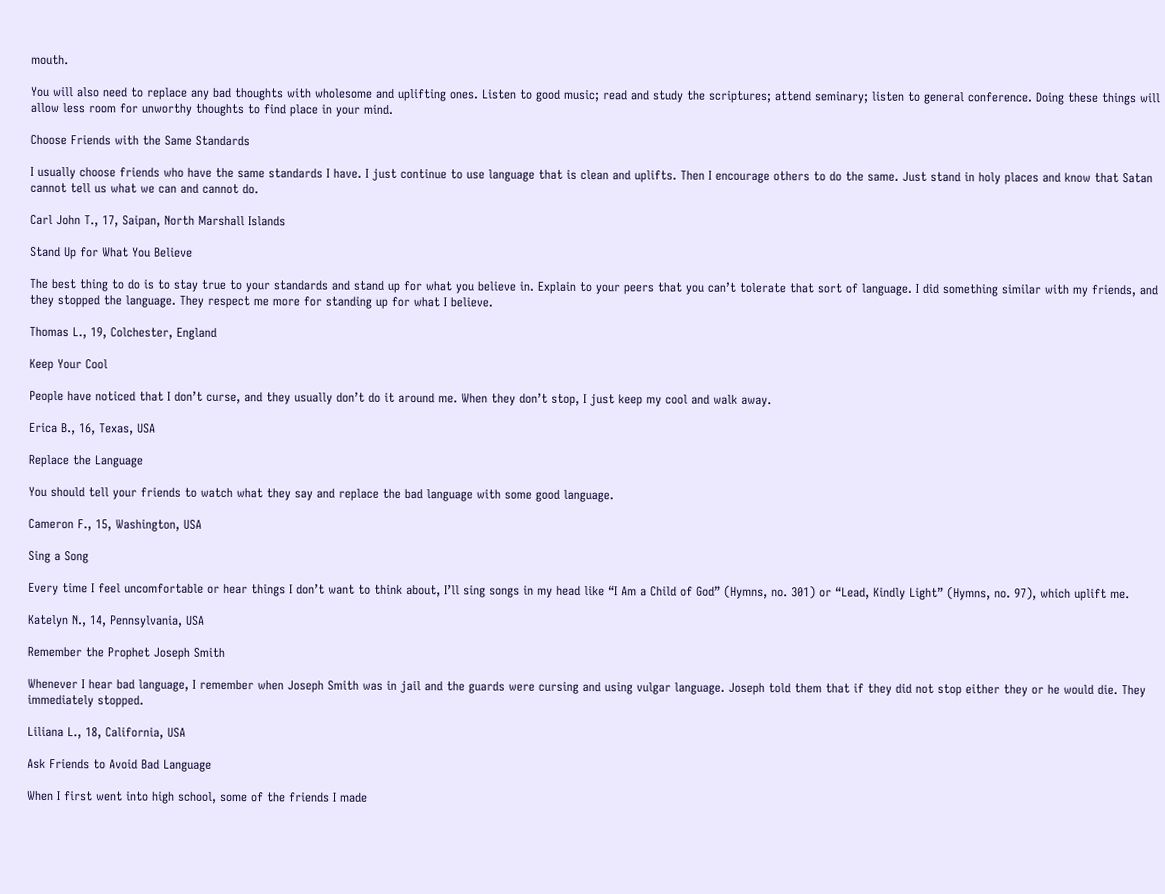mouth.

You will also need to replace any bad thoughts with wholesome and uplifting ones. Listen to good music; read and study the scriptures; attend seminary; listen to general conference. Doing these things will allow less room for unworthy thoughts to find place in your mind.

Choose Friends with the Same Standards

I usually choose friends who have the same standards I have. I just continue to use language that is clean and uplifts. Then I encourage others to do the same. Just stand in holy places and know that Satan cannot tell us what we can and cannot do.

Carl John T., 17, Saipan, North Marshall Islands

Stand Up for What You Believe

The best thing to do is to stay true to your standards and stand up for what you believe in. Explain to your peers that you can’t tolerate that sort of language. I did something similar with my friends, and they stopped the language. They respect me more for standing up for what I believe.

Thomas L., 19, Colchester, England

Keep Your Cool

People have noticed that I don’t curse, and they usually don’t do it around me. When they don’t stop, I just keep my cool and walk away.

Erica B., 16, Texas, USA

Replace the Language

You should tell your friends to watch what they say and replace the bad language with some good language.

Cameron F., 15, Washington, USA

Sing a Song

Every time I feel uncomfortable or hear things I don’t want to think about, I’ll sing songs in my head like “I Am a Child of God” (Hymns, no. 301) or “Lead, Kindly Light” (Hymns, no. 97), which uplift me.

Katelyn N., 14, Pennsylvania, USA

Remember the Prophet Joseph Smith

Whenever I hear bad language, I remember when Joseph Smith was in jail and the guards were cursing and using vulgar language. Joseph told them that if they did not stop either they or he would die. They immediately stopped.

Liliana L., 18, California, USA

Ask Friends to Avoid Bad Language

When I first went into high school, some of the friends I made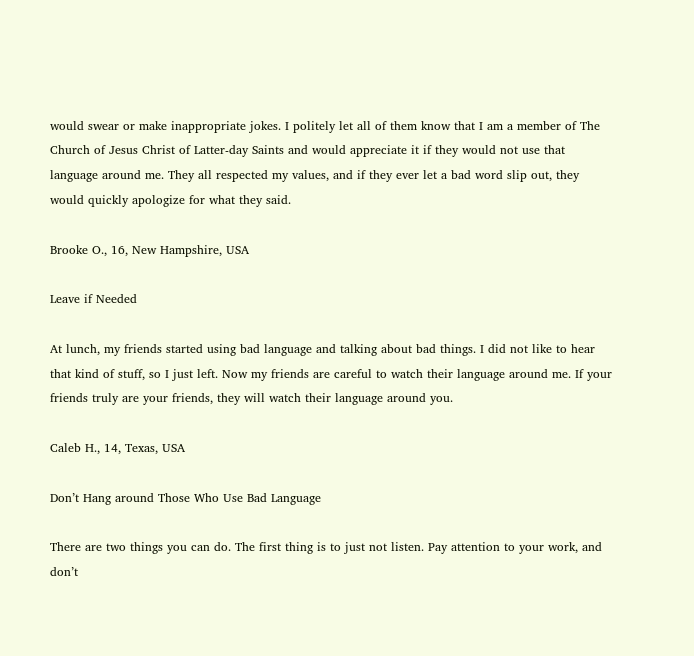would swear or make inappropriate jokes. I politely let all of them know that I am a member of The Church of Jesus Christ of Latter-day Saints and would appreciate it if they would not use that language around me. They all respected my values, and if they ever let a bad word slip out, they would quickly apologize for what they said.

Brooke O., 16, New Hampshire, USA

Leave if Needed

At lunch, my friends started using bad language and talking about bad things. I did not like to hear that kind of stuff, so I just left. Now my friends are careful to watch their language around me. If your friends truly are your friends, they will watch their language around you.

Caleb H., 14, Texas, USA

Don’t Hang around Those Who Use Bad Language

There are two things you can do. The first thing is to just not listen. Pay attention to your work, and don’t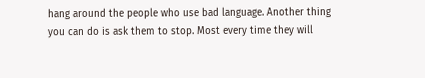hang around the people who use bad language. Another thing you can do is ask them to stop. Most every time they will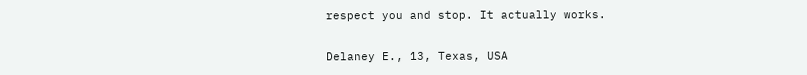respect you and stop. It actually works.

Delaney E., 13, Texas, USA